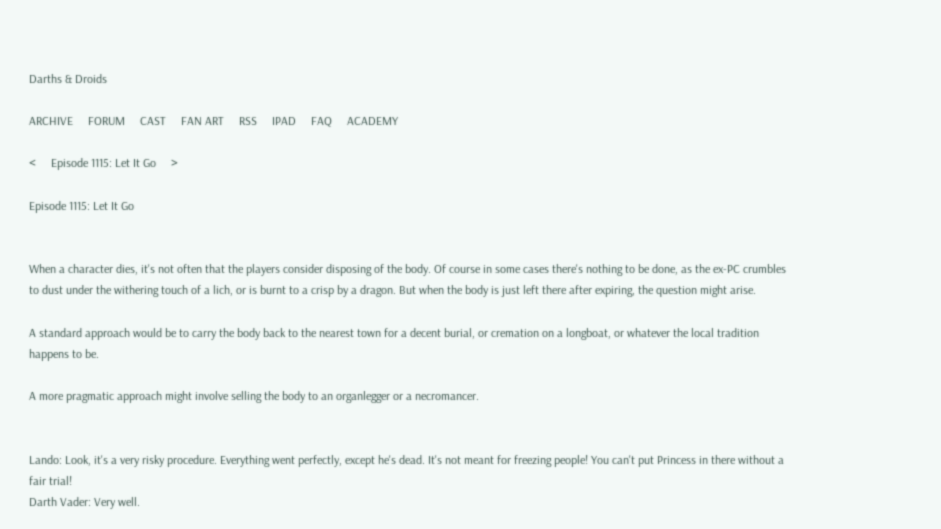Darths & Droids

ARCHIVE     FORUM     CAST     FAN ART     RSS     IPAD     FAQ     ACADEMY

<     Episode 1115: Let It Go     >

Episode 1115: Let It Go


When a character dies, it's not often that the players consider disposing of the body. Of course in some cases there's nothing to be done, as the ex-PC crumbles to dust under the withering touch of a lich, or is burnt to a crisp by a dragon. But when the body is just left there after expiring, the question might arise.

A standard approach would be to carry the body back to the nearest town for a decent burial, or cremation on a longboat, or whatever the local tradition happens to be.

A more pragmatic approach might involve selling the body to an organlegger or a necromancer.


Lando: Look, it's a very risky procedure. Everything went perfectly, except he's dead. It's not meant for freezing people! You can't put Princess in there without a fair trial!
Darth Vader: Very well.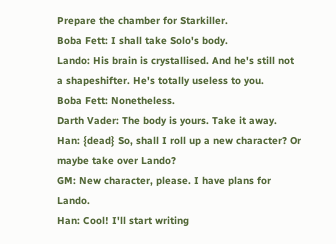Prepare the chamber for Starkiller.
Boba Fett: I shall take Solo's body.
Lando: His brain is crystallised. And he's still not a shapeshifter. He's totally useless to you.
Boba Fett: Nonetheless.
Darth Vader: The body is yours. Take it away.
Han: {dead} So, shall I roll up a new character? Or maybe take over Lando?
GM: New character, please. I have plans for Lando.
Han: Cool! I'll start writing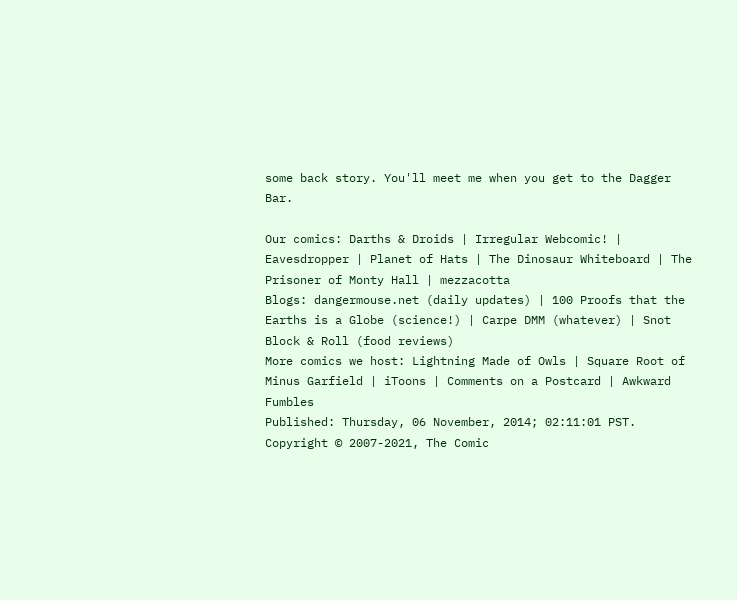some back story. You'll meet me when you get to the Dagger Bar.

Our comics: Darths & Droids | Irregular Webcomic! | Eavesdropper | Planet of Hats | The Dinosaur Whiteboard | The Prisoner of Monty Hall | mezzacotta
Blogs: dangermouse.net (daily updates) | 100 Proofs that the Earths is a Globe (science!) | Carpe DMM (whatever) | Snot Block & Roll (food reviews)
More comics we host: Lightning Made of Owls | Square Root of Minus Garfield | iToons | Comments on a Postcard | Awkward Fumbles
Published: Thursday, 06 November, 2014; 02:11:01 PST.
Copyright © 2007-2021, The Comic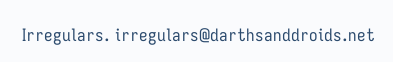Irregulars. irregulars@darthsanddroids.net